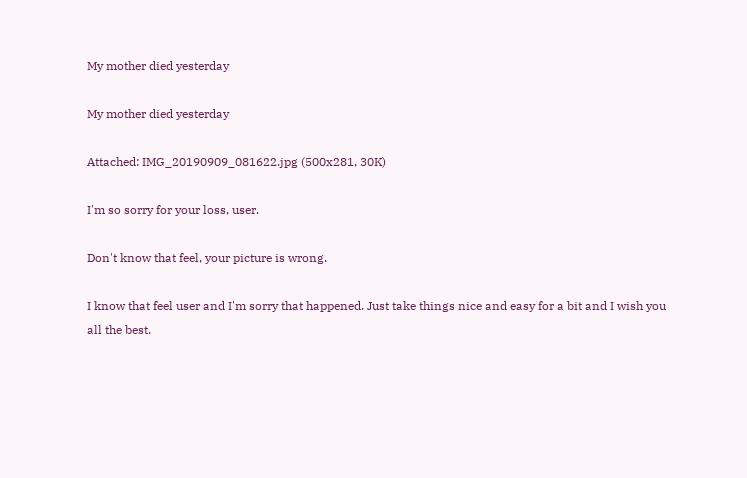My mother died yesterday

My mother died yesterday

Attached: IMG_20190909_081622.jpg (500x281, 30K)

I'm so sorry for your loss, user.

Don't know that feel, your picture is wrong.

I know that feel user and I'm sorry that happened. Just take things nice and easy for a bit and I wish you all the best.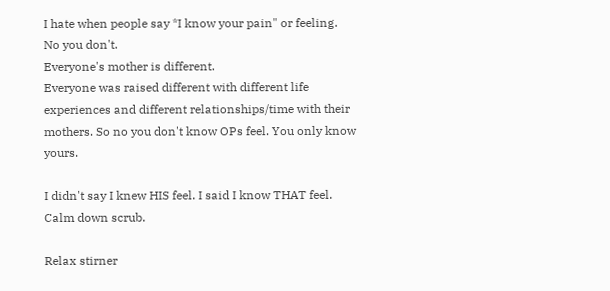I hate when people say *I know your pain" or feeling.
No you don't.
Everyone's mother is different.
Everyone was raised different with different life experiences and different relationships/time with their mothers. So no you don't know OPs feel. You only know yours.

I didn't say I knew HIS feel. I said I know THAT feel. Calm down scrub.

Relax stirner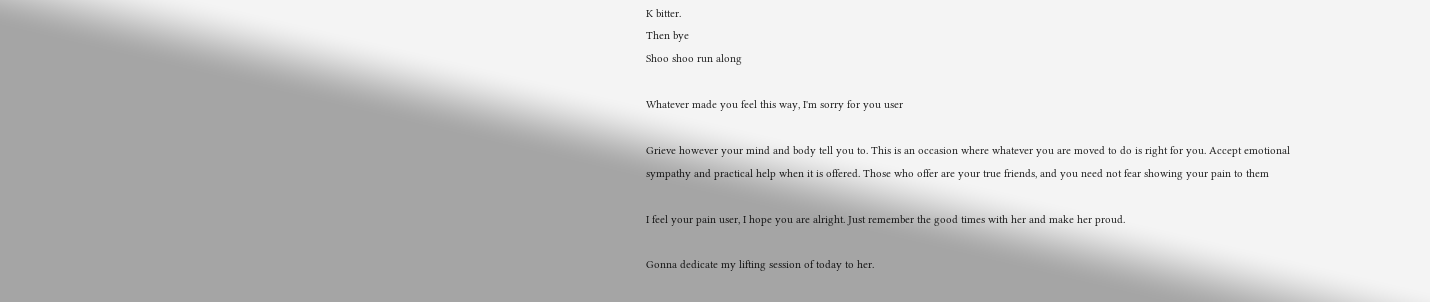K bitter.
Then bye
Shoo shoo run along

Whatever made you feel this way, I'm sorry for you user

Grieve however your mind and body tell you to. This is an occasion where whatever you are moved to do is right for you. Accept emotional sympathy and practical help when it is offered. Those who offer are your true friends, and you need not fear showing your pain to them

I feel your pain user, I hope you are alright. Just remember the good times with her and make her proud.

Gonna dedicate my lifting session of today to her.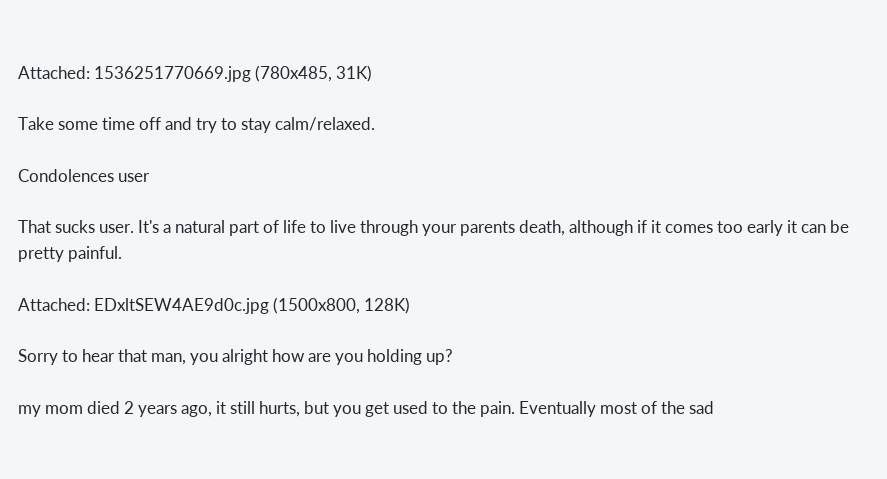Attached: 1536251770669.jpg (780x485, 31K)

Take some time off and try to stay calm/relaxed.

Condolences user

That sucks user. It's a natural part of life to live through your parents death, although if it comes too early it can be pretty painful.

Attached: EDxltSEW4AE9d0c.jpg (1500x800, 128K)

Sorry to hear that man, you alright how are you holding up?

my mom died 2 years ago, it still hurts, but you get used to the pain. Eventually most of the sad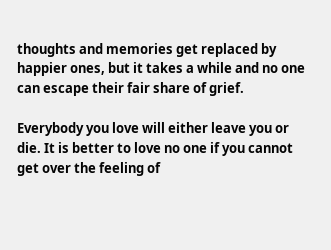thoughts and memories get replaced by happier ones, but it takes a while and no one can escape their fair share of grief.

Everybody you love will either leave you or die. It is better to love no one if you cannot get over the feeling of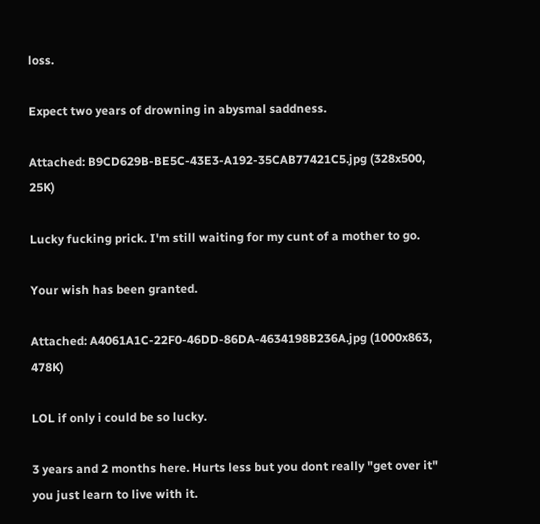loss.

Expect two years of drowning in abysmal saddness.

Attached: B9CD629B-BE5C-43E3-A192-35CAB77421C5.jpg (328x500, 25K)

Lucky fucking prick. I'm still waiting for my cunt of a mother to go.

Your wish has been granted.

Attached: A4061A1C-22F0-46DD-86DA-4634198B236A.jpg (1000x863, 478K)

LOL if only i could be so lucky.

3 years and 2 months here. Hurts less but you dont really "get over it" you just learn to live with it.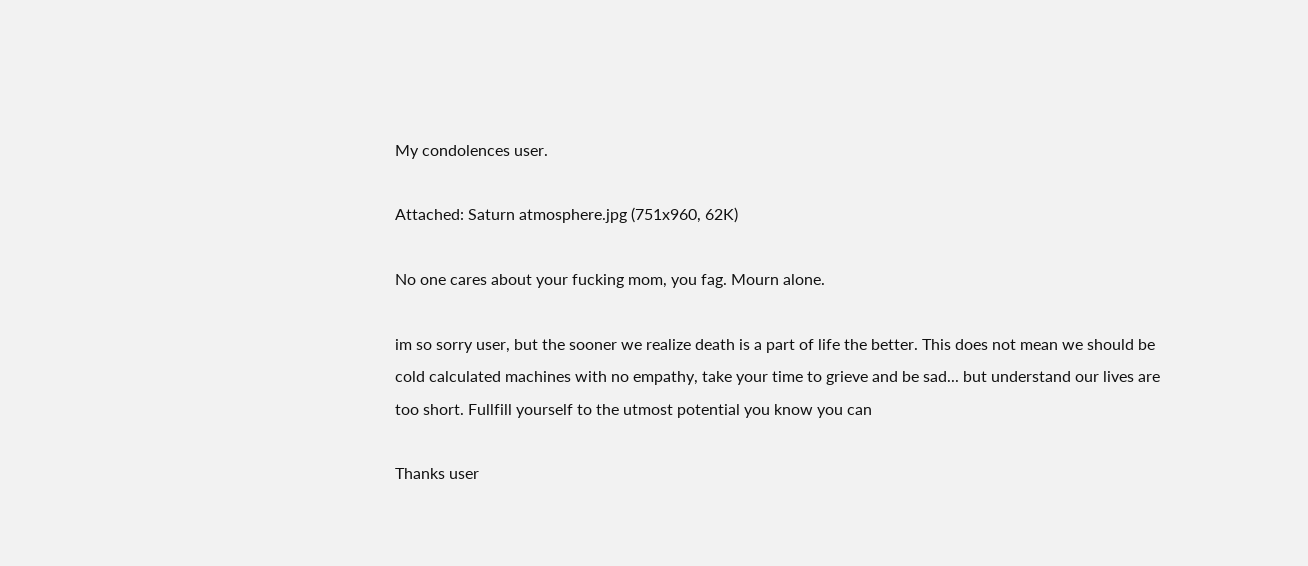My condolences user.

Attached: Saturn atmosphere.jpg (751x960, 62K)

No one cares about your fucking mom, you fag. Mourn alone.

im so sorry user, but the sooner we realize death is a part of life the better. This does not mean we should be cold calculated machines with no empathy, take your time to grieve and be sad... but understand our lives are too short. Fullfill yourself to the utmost potential you know you can

Thanks user